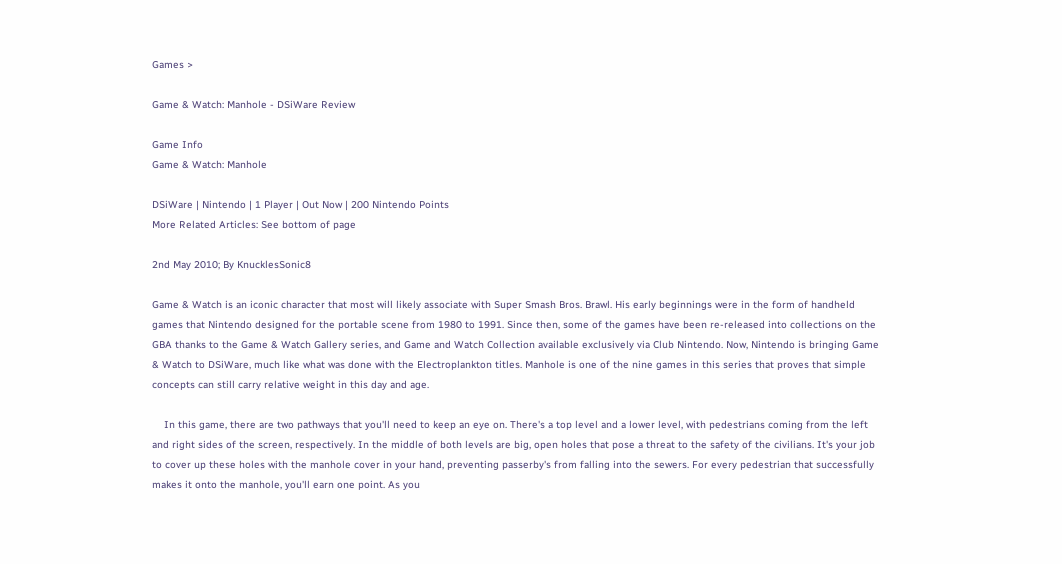Games >

Game & Watch: Manhole - DSiWare Review

Game Info
Game & Watch: Manhole

DSiWare | Nintendo | 1 Player | Out Now | 200 Nintendo Points
More Related Articles: See bottom of page

2nd May 2010; By KnucklesSonic8

Game & Watch is an iconic character that most will likely associate with Super Smash Bros. Brawl. His early beginnings were in the form of handheld games that Nintendo designed for the portable scene from 1980 to 1991. Since then, some of the games have been re-released into collections on the GBA thanks to the Game & Watch Gallery series, and Game and Watch Collection available exclusively via Club Nintendo. Now, Nintendo is bringing Game & Watch to DSiWare, much like what was done with the Electroplankton titles. Manhole is one of the nine games in this series that proves that simple concepts can still carry relative weight in this day and age.

    In this game, there are two pathways that you'll need to keep an eye on. There's a top level and a lower level, with pedestrians coming from the left and right sides of the screen, respectively. In the middle of both levels are big, open holes that pose a threat to the safety of the civilians. It's your job to cover up these holes with the manhole cover in your hand, preventing passerby's from falling into the sewers. For every pedestrian that successfully makes it onto the manhole, you'll earn one point. As you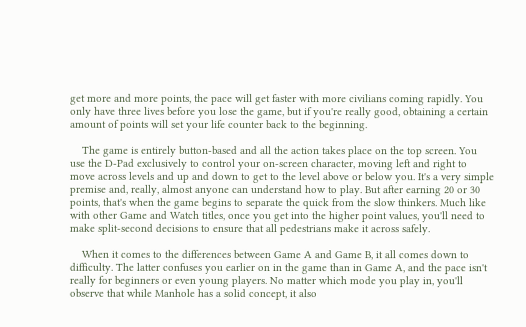get more and more points, the pace will get faster with more civilians coming rapidly. You only have three lives before you lose the game, but if you're really good, obtaining a certain amount of points will set your life counter back to the beginning.

    The game is entirely button-based and all the action takes place on the top screen. You use the D-Pad exclusively to control your on-screen character, moving left and right to move across levels and up and down to get to the level above or below you. It's a very simple premise and, really, almost anyone can understand how to play. But after earning 20 or 30 points, that's when the game begins to separate the quick from the slow thinkers. Much like with other Game and Watch titles, once you get into the higher point values, you'll need to make split-second decisions to ensure that all pedestrians make it across safely.

    When it comes to the differences between Game A and Game B, it all comes down to difficulty. The latter confuses you earlier on in the game than in Game A, and the pace isn't really for beginners or even young players. No matter which mode you play in, you'll observe that while Manhole has a solid concept, it also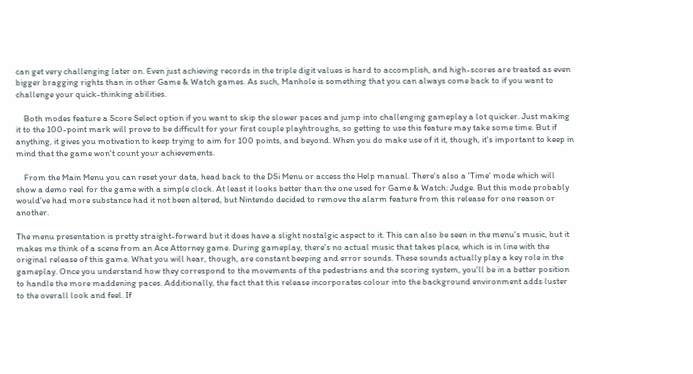can get very challenging later on. Even just achieving records in the triple digit values is hard to accomplish, and high-scores are treated as even bigger bragging rights than in other Game & Watch games. As such, Manhole is something that you can always come back to if you want to challenge your quick-thinking abilities.

    Both modes feature a Score Select option if you want to skip the slower paces and jump into challenging gameplay a lot quicker. Just making it to the 100-point mark will prove to be difficult for your first couple playhtroughs, so getting to use this feature may take some time. But if anything, it gives you motivation to keep trying to aim for 100 points, and beyond. When you do make use of it it, though, it's important to keep in mind that the game won't count your achievements.

    From the Main Menu you can reset your data, head back to the DSi Menu or access the Help manual. There's also a 'Time' mode which will show a demo reel for the game with a simple clock. At least it looks better than the one used for Game & Watch: Judge. But this mode probably would've had more substance had it not been altered, but Nintendo decided to remove the alarm feature from this release for one reason or another.

The menu presentation is pretty straight-forward but it does have a slight nostalgic aspect to it. This can also be seen in the menu's music, but it makes me think of a scene from an Ace Attorney game. During gameplay, there's no actual music that takes place, which is in line with the original release of this game. What you will hear, though, are constant beeping and error sounds. These sounds actually play a key role in the gameplay. Once you understand how they correspond to the movements of the pedestrians and the scoring system, you'll be in a better position to handle the more maddening paces. Additionally, the fact that this release incorporates colour into the background environment adds luster to the overall look and feel. If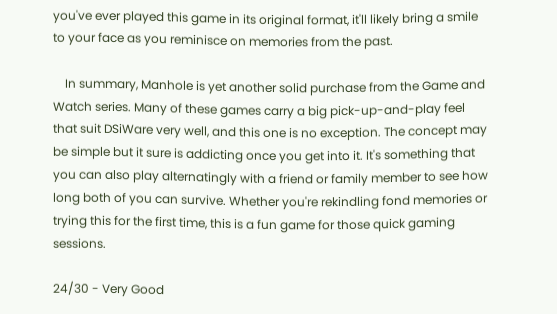you've ever played this game in its original format, it'll likely bring a smile to your face as you reminisce on memories from the past.

    In summary, Manhole is yet another solid purchase from the Game and Watch series. Many of these games carry a big pick-up-and-play feel that suit DSiWare very well, and this one is no exception. The concept may be simple but it sure is addicting once you get into it. It's something that you can also play alternatingly with a friend or family member to see how long both of you can survive. Whether you're rekindling fond memories or trying this for the first time, this is a fun game for those quick gaming sessions.

24/30 - Very Good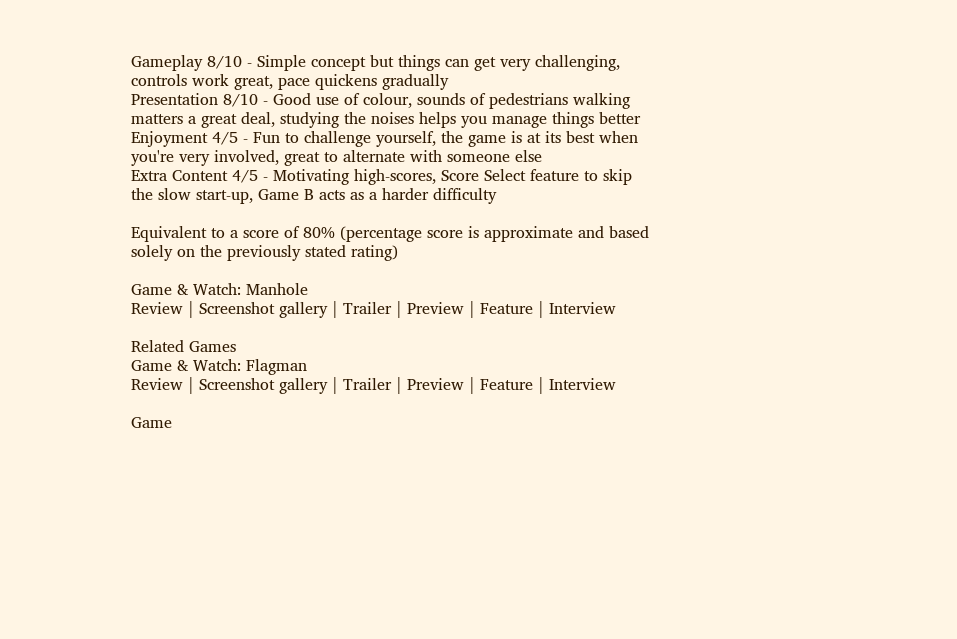Gameplay 8/10 - Simple concept but things can get very challenging, controls work great, pace quickens gradually
Presentation 8/10 - Good use of colour, sounds of pedestrians walking matters a great deal, studying the noises helps you manage things better
Enjoyment 4/5 - Fun to challenge yourself, the game is at its best when you're very involved, great to alternate with someone else
Extra Content 4/5 - Motivating high-scores, Score Select feature to skip the slow start-up, Game B acts as a harder difficulty

Equivalent to a score of 80% (percentage score is approximate and based solely on the previously stated rating)

Game & Watch: Manhole
Review | Screenshot gallery | Trailer | Preview | Feature | Interview

Related Games
Game & Watch: Flagman
Review | Screenshot gallery | Trailer | Preview | Feature | Interview

Game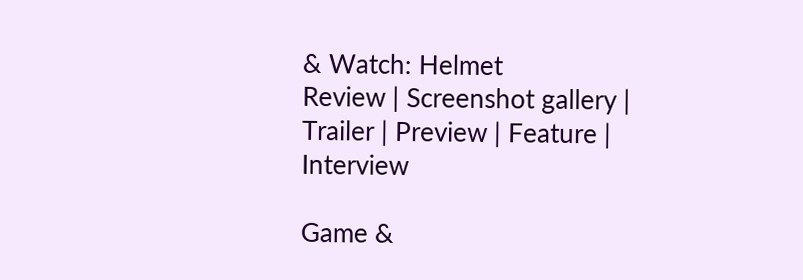& Watch: Helmet
Review | Screenshot gallery | Trailer | Preview | Feature | Interview

Game &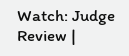Watch: Judge
Review |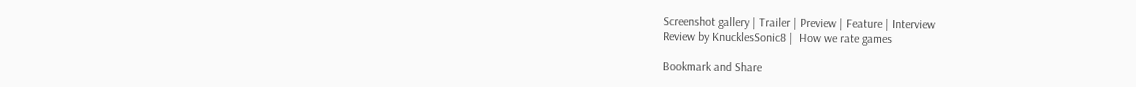Screenshot gallery | Trailer | Preview | Feature | Interview
Review by KnucklesSonic8 |  How we rate games

Bookmark and Share